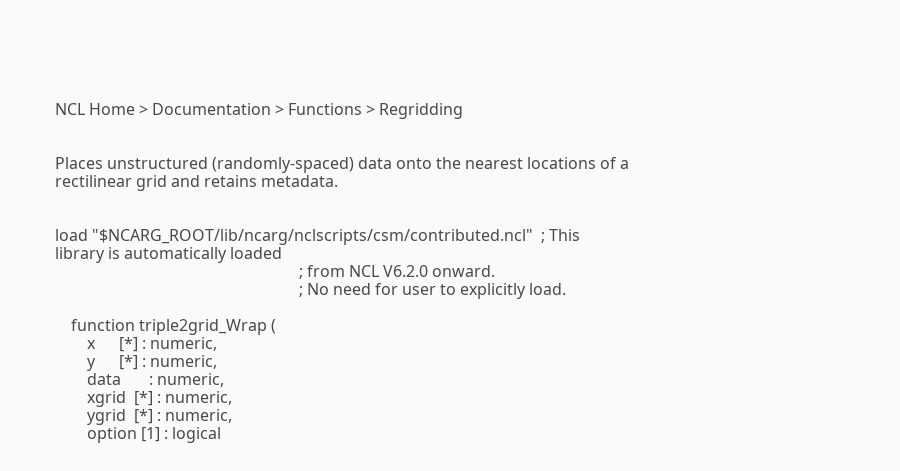NCL Home > Documentation > Functions > Regridding


Places unstructured (randomly-spaced) data onto the nearest locations of a rectilinear grid and retains metadata.


load "$NCARG_ROOT/lib/ncarg/nclscripts/csm/contributed.ncl"  ; This library is automatically loaded
                                                             ; from NCL V6.2.0 onward.
                                                             ; No need for user to explicitly load.

    function triple2grid_Wrap (
        x      [*] : numeric,
        y      [*] : numeric,
        data       : numeric,
        xgrid  [*] : numeric,
        ygrid  [*] : numeric,
        option [1] : logical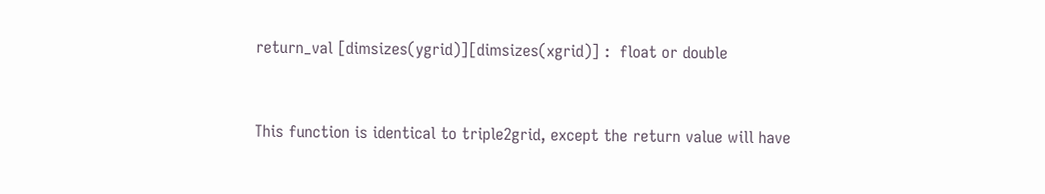return_val [dimsizes(ygrid)][dimsizes(xgrid)] :  float or double


This function is identical to triple2grid, except the return value will have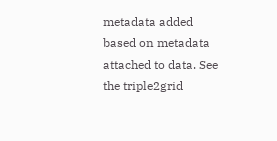metadata added based on metadata attached to data. See the triple2grid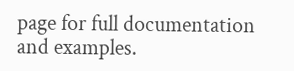page for full documentation and examples.